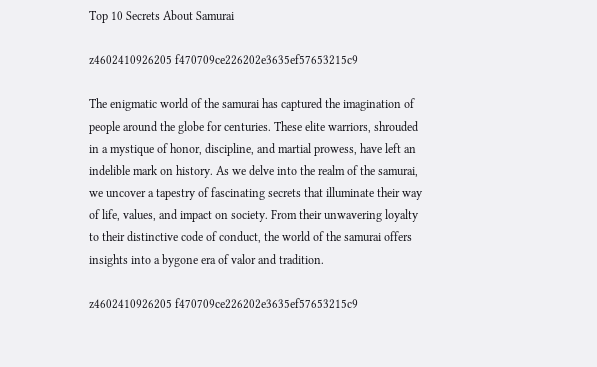Top 10 Secrets About Samurai

z4602410926205 f470709ce226202e3635ef57653215c9

The enigmatic world of the samurai has captured the imagination of people around the globe for centuries. These elite warriors, shrouded in a mystique of honor, discipline, and martial prowess, have left an indelible mark on history. As we delve into the realm of the samurai, we uncover a tapestry of fascinating secrets that illuminate their way of life, values, and impact on society. From their unwavering loyalty to their distinctive code of conduct, the world of the samurai offers insights into a bygone era of valor and tradition.

z4602410926205 f470709ce226202e3635ef57653215c9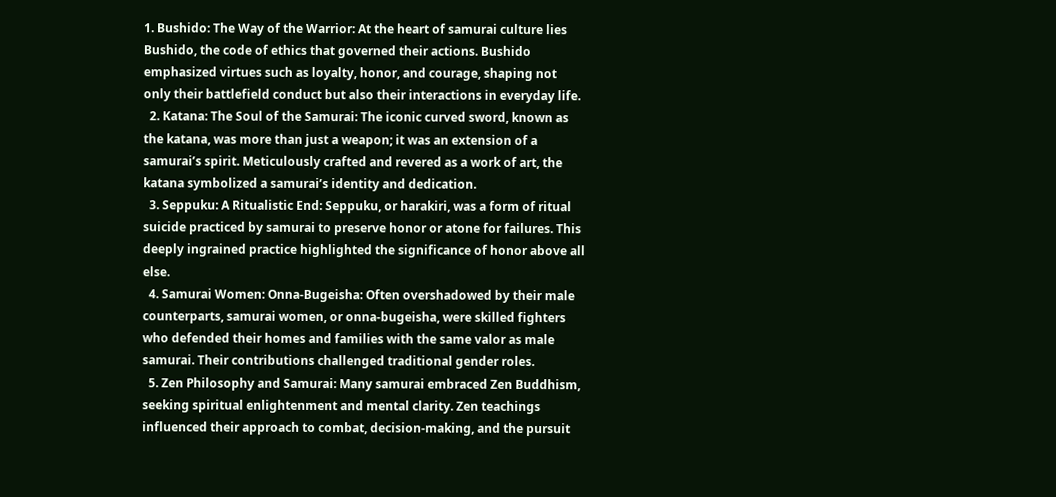1. Bushido: The Way of the Warrior: At the heart of samurai culture lies Bushido, the code of ethics that governed their actions. Bushido emphasized virtues such as loyalty, honor, and courage, shaping not only their battlefield conduct but also their interactions in everyday life.
  2. Katana: The Soul of the Samurai: The iconic curved sword, known as the katana, was more than just a weapon; it was an extension of a samurai’s spirit. Meticulously crafted and revered as a work of art, the katana symbolized a samurai’s identity and dedication.
  3. Seppuku: A Ritualistic End: Seppuku, or harakiri, was a form of ritual suicide practiced by samurai to preserve honor or atone for failures. This deeply ingrained practice highlighted the significance of honor above all else.
  4. Samurai Women: Onna-Bugeisha: Often overshadowed by their male counterparts, samurai women, or onna-bugeisha, were skilled fighters who defended their homes and families with the same valor as male samurai. Their contributions challenged traditional gender roles.
  5. Zen Philosophy and Samurai: Many samurai embraced Zen Buddhism, seeking spiritual enlightenment and mental clarity. Zen teachings influenced their approach to combat, decision-making, and the pursuit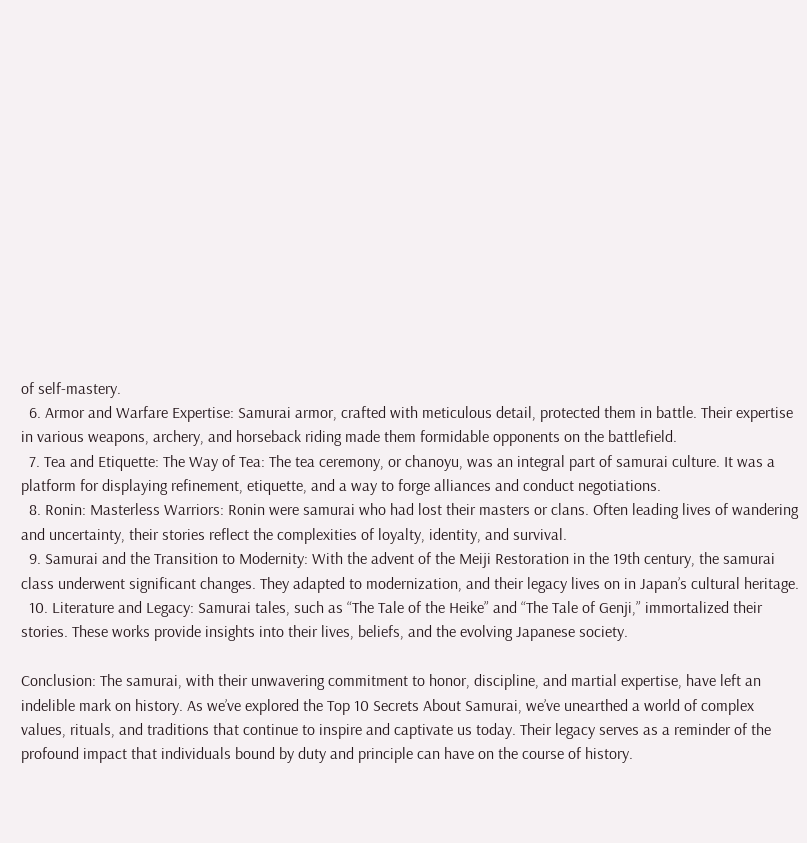of self-mastery.
  6. Armor and Warfare Expertise: Samurai armor, crafted with meticulous detail, protected them in battle. Their expertise in various weapons, archery, and horseback riding made them formidable opponents on the battlefield.
  7. Tea and Etiquette: The Way of Tea: The tea ceremony, or chanoyu, was an integral part of samurai culture. It was a platform for displaying refinement, etiquette, and a way to forge alliances and conduct negotiations.
  8. Ronin: Masterless Warriors: Ronin were samurai who had lost their masters or clans. Often leading lives of wandering and uncertainty, their stories reflect the complexities of loyalty, identity, and survival.
  9. Samurai and the Transition to Modernity: With the advent of the Meiji Restoration in the 19th century, the samurai class underwent significant changes. They adapted to modernization, and their legacy lives on in Japan’s cultural heritage.
  10. Literature and Legacy: Samurai tales, such as “The Tale of the Heike” and “The Tale of Genji,” immortalized their stories. These works provide insights into their lives, beliefs, and the evolving Japanese society.

Conclusion: The samurai, with their unwavering commitment to honor, discipline, and martial expertise, have left an indelible mark on history. As we’ve explored the Top 10 Secrets About Samurai, we’ve unearthed a world of complex values, rituals, and traditions that continue to inspire and captivate us today. Their legacy serves as a reminder of the profound impact that individuals bound by duty and principle can have on the course of history.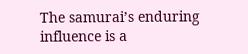The samurai’s enduring influence is a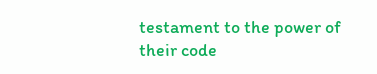testament to the power of their code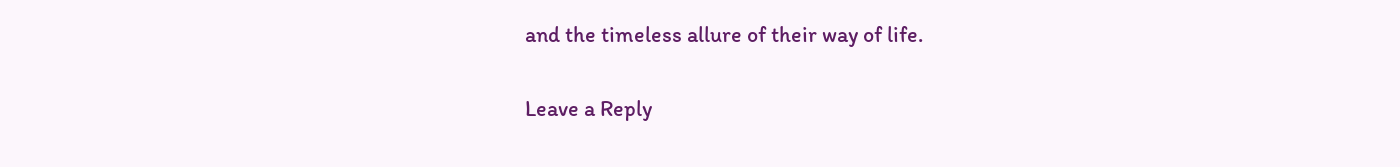and the timeless allure of their way of life.

Leave a Reply